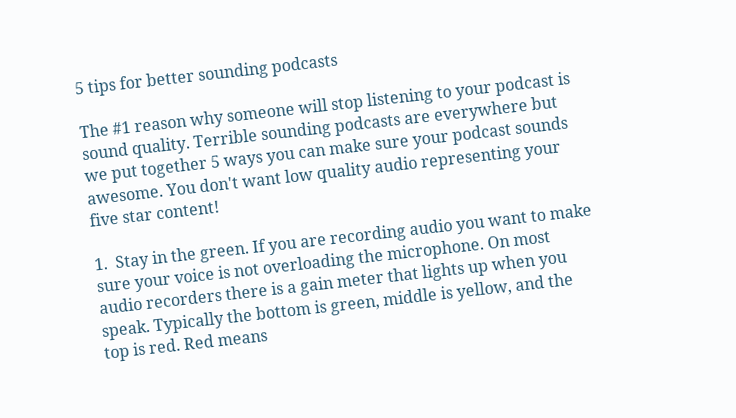5 tips for better sounding podcasts

The #1 reason why someone will stop listening to your podcast is sound quality. Terrible sounding podcasts are everywhere but we put together 5 ways you can make sure your podcast sounds awesome. You don't want low quality audio representing your five star content!

1.  Stay in the green. If you are recording audio you want to make sure your voice is not overloading the microphone. On most audio recorders there is a gain meter that lights up when you speak. Typically the bottom is green, middle is yellow, and the top is red. Red means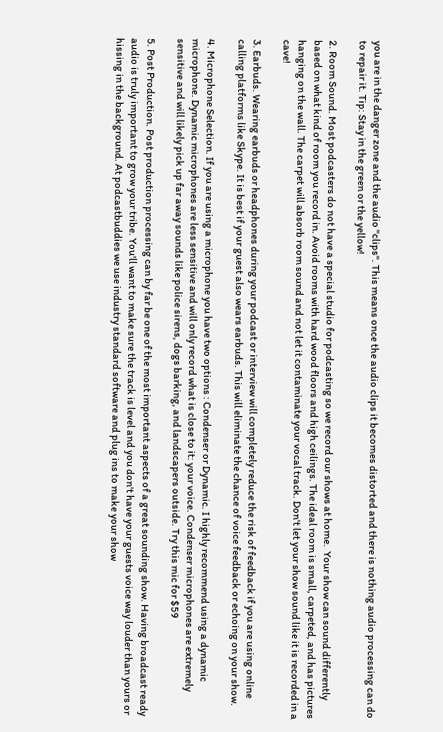you are in the danger zone and the audio "clips". This means once the audio clips it becomes distorted and there is nothing audio processing can do to repair it. Tip: Stay in the green or the yellow!

2. Room Sound. Most podcasters do not have a special studio for podcasting so we record our shows at home.  Your show can sound differently based on what kind of room you record in. Avoid rooms with hard wood floors and high ceilings. The ideal room is small, carpeted, and has pictures hanging on the wall. The carpet will absorb room sound and not let it contaminate your vocal track. Don't let your show sound like it is recorded in a cave!

3. Earbuds. Wearing earbuds or headphones during your podcast or interview will completely reduce the risk of feedback if you are using online calling platforms like Skype. It is best if your guest also wears earbuds. This will eliminate the chance of voice feedback or echoing on your show.

4. Microphone Selection. If you are using a microphone you have two options : Condenser or Dynamic. I highly recommend using a dynamic microphone. Dynamic microphones are less sensitive and will only record what is close to it: your voice. Condenser microphones are extremely sensitive and will likely pick up far away sounds like police sirens, dogs barking, and landscapers outside. Try this mic for $59

5. Post Production. Post production processing can by far be one of the most important aspects of a great sounding show. Having broadcast ready audio is truly important to grow your tribe. You'll want to make sure the track is level and you don't have your guests voice way louder than yours or hissing in the background. At podcastbuddies we use industry standard software and plug ins to make your show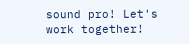sound pro! Let's work together!